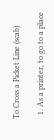To Cross a Picket Line (scab)

  1. As a printer, to go to a place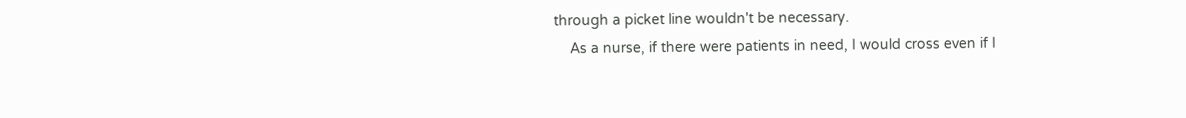through a picket line wouldn't be necessary.
    As a nurse, if there were patients in need, I would cross even if I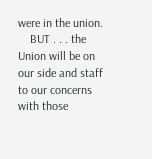were in the union.
    BUT . . . the Union will be on our side and staff to our concerns with those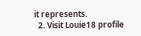it represents.
  2. Visit Louie18 profile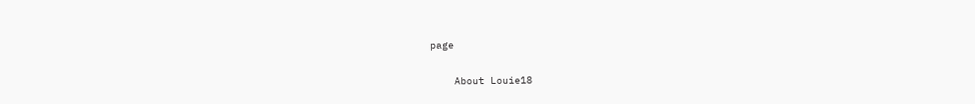page

    About Louie18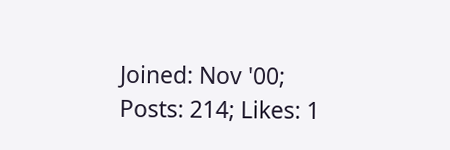Joined: Nov '00; Posts: 214; Likes: 1